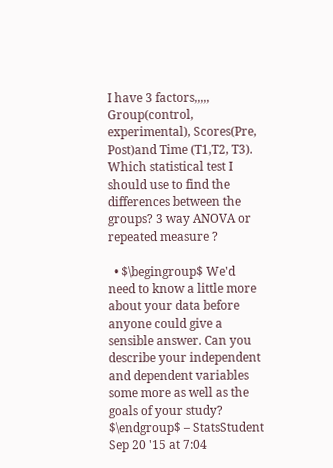I have 3 factors,,,,, Group(control, experimental), Scores(Pre, Post)and Time (T1,T2, T3). Which statistical test I should use to find the differences between the groups? 3 way ANOVA or repeated measure ?

  • $\begingroup$ We'd need to know a little more about your data before anyone could give a sensible answer. Can you describe your independent and dependent variables some more as well as the goals of your study? $\endgroup$ – StatsStudent Sep 20 '15 at 7:04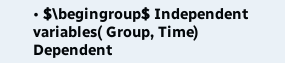• $\begingroup$ Independent variables( Group, Time) Dependent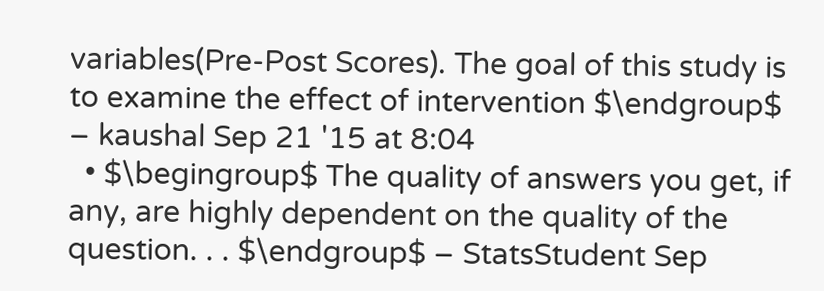variables(Pre-Post Scores). The goal of this study is to examine the effect of intervention $\endgroup$ – kaushal Sep 21 '15 at 8:04
  • $\begingroup$ The quality of answers you get, if any, are highly dependent on the quality of the question. . . $\endgroup$ – StatsStudent Sep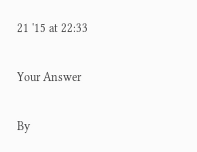21 '15 at 22:33

Your Answer

By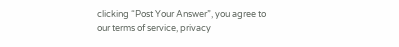clicking “Post Your Answer”, you agree to our terms of service, privacy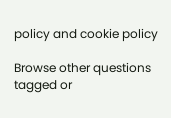policy and cookie policy

Browse other questions tagged or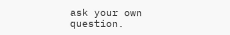ask your own question.